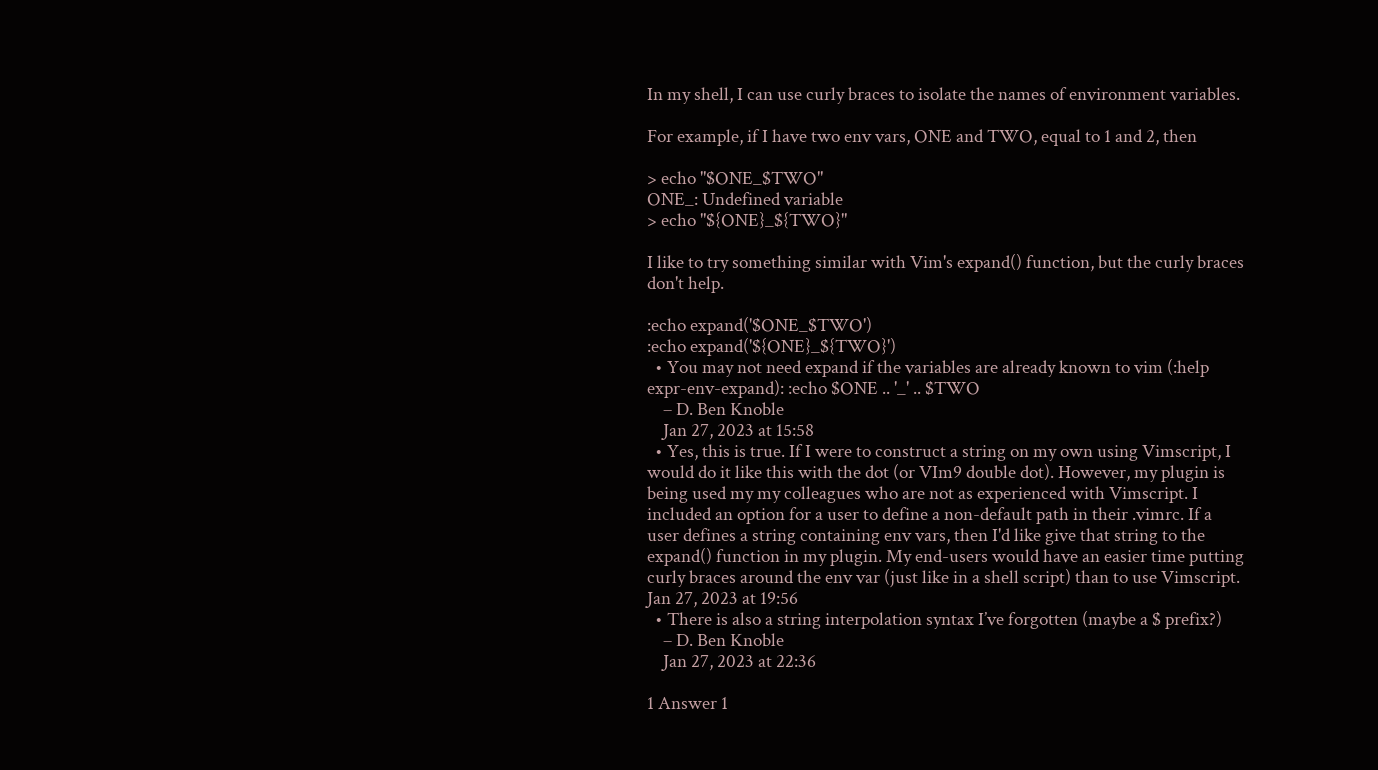In my shell, I can use curly braces to isolate the names of environment variables.

For example, if I have two env vars, ONE and TWO, equal to 1 and 2, then

> echo "$ONE_$TWO"
ONE_: Undefined variable
> echo "${ONE}_${TWO}"

I like to try something similar with Vim's expand() function, but the curly braces don't help.

:echo expand('$ONE_$TWO')
:echo expand('${ONE}_${TWO}')
  • You may not need expand if the variables are already known to vim (:help expr-env-expand): :echo $ONE .. '_' .. $TWO
    – D. Ben Knoble
    Jan 27, 2023 at 15:58
  • Yes, this is true. If I were to construct a string on my own using Vimscript, I would do it like this with the dot (or VIm9 double dot). However, my plugin is being used my my colleagues who are not as experienced with Vimscript. I included an option for a user to define a non-default path in their .vimrc. If a user defines a string containing env vars, then I'd like give that string to the expand() function in my plugin. My end-users would have an easier time putting curly braces around the env var (just like in a shell script) than to use Vimscript. Jan 27, 2023 at 19:56
  • There is also a string interpolation syntax I’ve forgotten (maybe a $ prefix?)
    – D. Ben Knoble
    Jan 27, 2023 at 22:36

1 Answer 1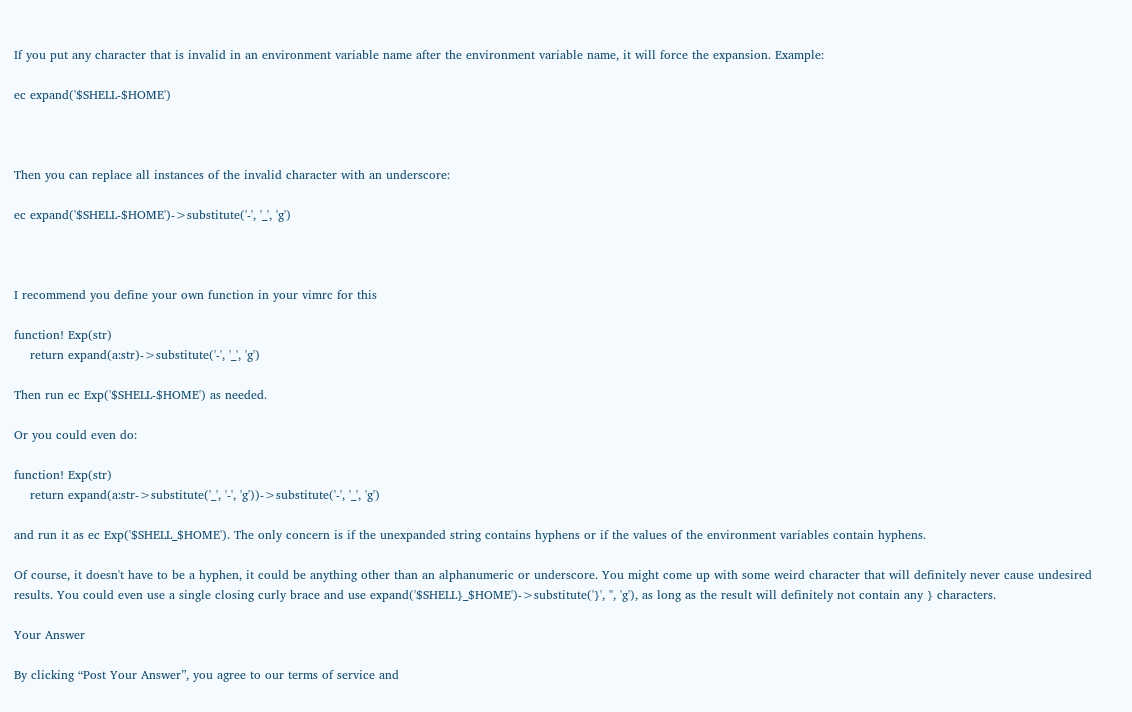If you put any character that is invalid in an environment variable name after the environment variable name, it will force the expansion. Example:

ec expand('$SHELL-$HOME')



Then you can replace all instances of the invalid character with an underscore:

ec expand('$SHELL-$HOME')->substitute('-', '_', 'g')



I recommend you define your own function in your vimrc for this

function! Exp(str)
    return expand(a:str)->substitute('-', '_', 'g')

Then run ec Exp('$SHELL-$HOME') as needed.

Or you could even do:

function! Exp(str)
    return expand(a:str->substitute('_', '-', 'g'))->substitute('-', '_', 'g')

and run it as ec Exp('$SHELL_$HOME'). The only concern is if the unexpanded string contains hyphens or if the values of the environment variables contain hyphens.

Of course, it doesn't have to be a hyphen, it could be anything other than an alphanumeric or underscore. You might come up with some weird character that will definitely never cause undesired results. You could even use a single closing curly brace and use expand('$SHELL}_$HOME')->substitute('}', '', 'g'), as long as the result will definitely not contain any } characters.

Your Answer

By clicking “Post Your Answer”, you agree to our terms of service and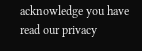acknowledge you have read our privacy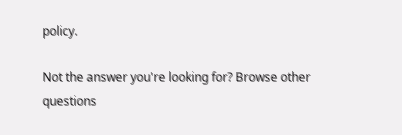policy.

Not the answer you're looking for? Browse other questions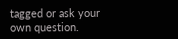tagged or ask your own question.